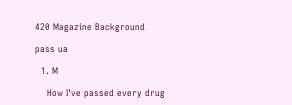420 Magazine Background

pass ua

  1. M

    How I've passed every drug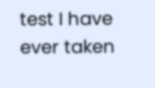test I have ever taken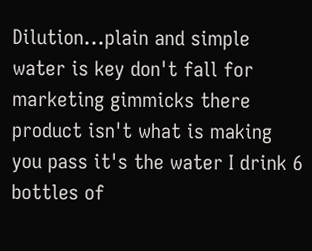Dilution...plain and simple water is key don't fall for marketing gimmicks there product isn't what is making you pass it's the water I drink 6 bottles of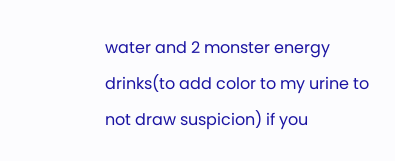water and 2 monster energy drinks(to add color to my urine to not draw suspicion) if you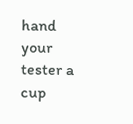hand your tester a cup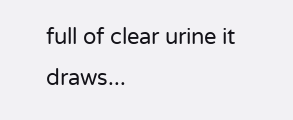full of clear urine it draws...